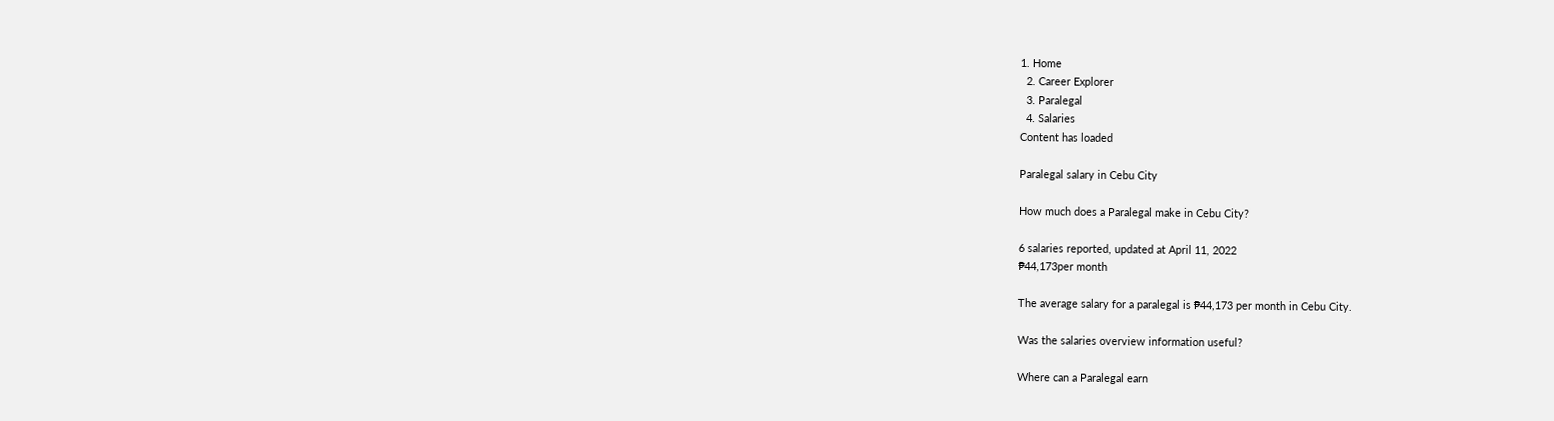1. Home
  2. Career Explorer
  3. Paralegal
  4. Salaries
Content has loaded

Paralegal salary in Cebu City

How much does a Paralegal make in Cebu City?

6 salaries reported, updated at April 11, 2022
₱44,173per month

The average salary for a paralegal is ₱44,173 per month in Cebu City.

Was the salaries overview information useful?

Where can a Paralegal earn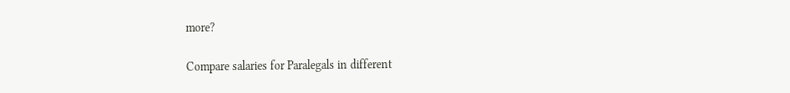more?

Compare salaries for Paralegals in different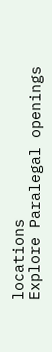locations
Explore Paralegal openings